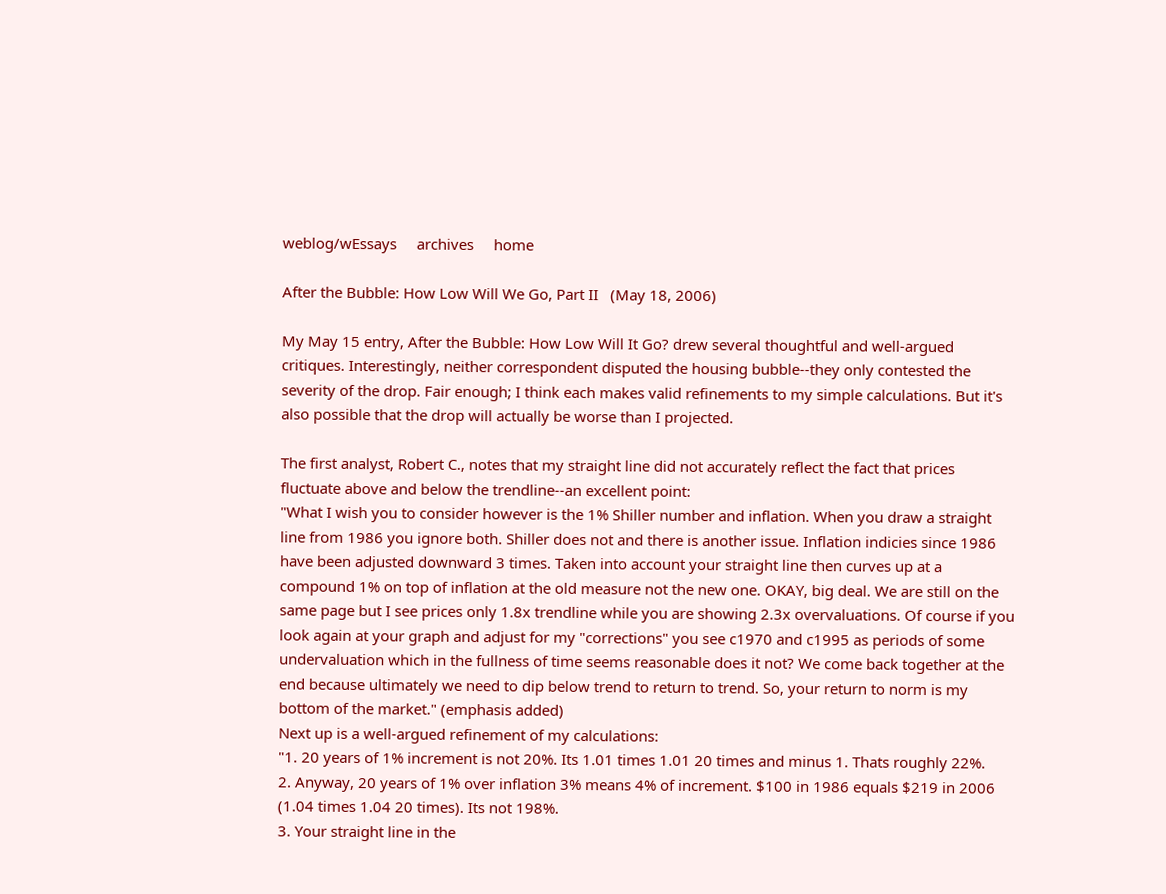weblog/wEssays     archives     home

After the Bubble: How Low Will We Go, Part II   (May 18, 2006)

My May 15 entry, After the Bubble: How Low Will It Go? drew several thoughtful and well-argued critiques. Interestingly, neither correspondent disputed the housing bubble--they only contested the severity of the drop. Fair enough; I think each makes valid refinements to my simple calculations. But it's also possible that the drop will actually be worse than I projected.

The first analyst, Robert C., notes that my straight line did not accurately reflect the fact that prices fluctuate above and below the trendline--an excellent point:
"What I wish you to consider however is the 1% Shiller number and inflation. When you draw a straight line from 1986 you ignore both. Shiller does not and there is another issue. Inflation indicies since 1986 have been adjusted downward 3 times. Taken into account your straight line then curves up at a compound 1% on top of inflation at the old measure not the new one. OKAY, big deal. We are still on the same page but I see prices only 1.8x trendline while you are showing 2.3x overvaluations. Of course if you look again at your graph and adjust for my "corrections" you see c1970 and c1995 as periods of some undervaluation which in the fullness of time seems reasonable does it not? We come back together at the end because ultimately we need to dip below trend to return to trend. So, your return to norm is my bottom of the market." (emphasis added)
Next up is a well-argued refinement of my calculations:
"1. 20 years of 1% increment is not 20%. Its 1.01 times 1.01 20 times and minus 1. Thats roughly 22%.
2. Anyway, 20 years of 1% over inflation 3% means 4% of increment. $100 in 1986 equals $219 in 2006 (1.04 times 1.04 20 times). Its not 198%.
3. Your straight line in the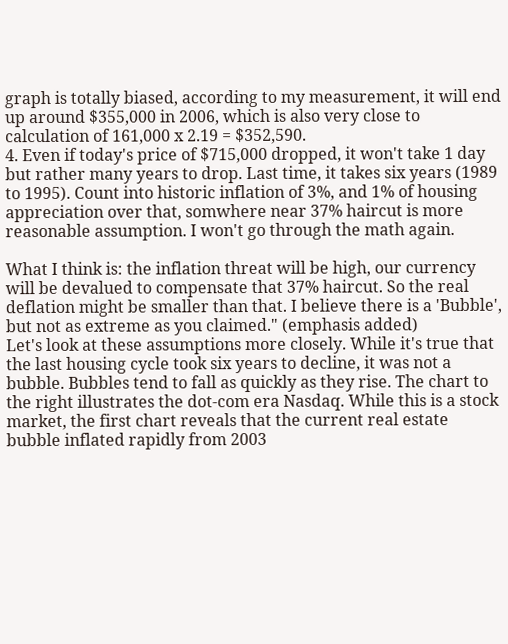graph is totally biased, according to my measurement, it will end up around $355,000 in 2006, which is also very close to calculation of 161,000 x 2.19 = $352,590.
4. Even if today's price of $715,000 dropped, it won't take 1 day but rather many years to drop. Last time, it takes six years (1989 to 1995). Count into historic inflation of 3%, and 1% of housing appreciation over that, somwhere near 37% haircut is more reasonable assumption. I won't go through the math again.

What I think is: the inflation threat will be high, our currency will be devalued to compensate that 37% haircut. So the real deflation might be smaller than that. I believe there is a 'Bubble', but not as extreme as you claimed." (emphasis added)
Let's look at these assumptions more closely. While it's true that the last housing cycle took six years to decline, it was not a bubble. Bubbles tend to fall as quickly as they rise. The chart to the right illustrates the dot-com era Nasdaq. While this is a stock market, the first chart reveals that the current real estate bubble inflated rapidly from 2003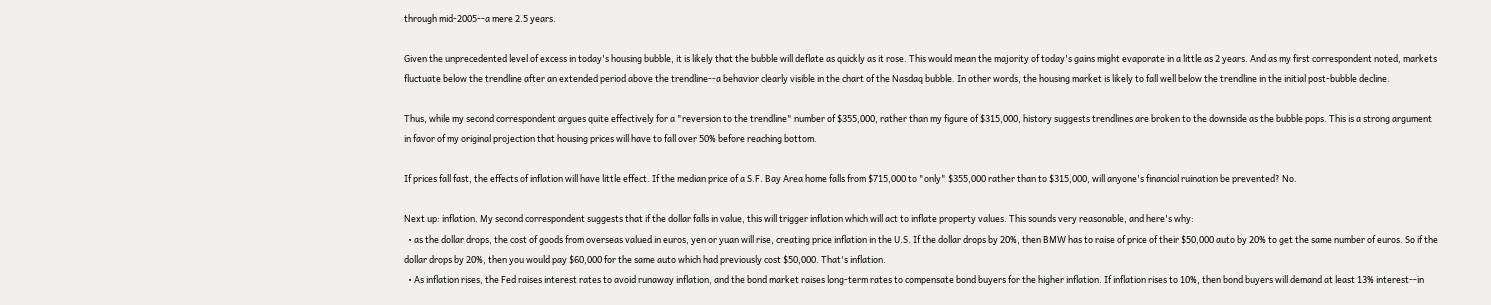through mid-2005--a mere 2.5 years.

Given the unprecedented level of excess in today's housing bubble, it is likely that the bubble will deflate as quickly as it rose. This would mean the majority of today's gains might evaporate in a little as 2 years. And as my first correspondent noted, markets fluctuate below the trendline after an extended period above the trendline--a behavior clearly visible in the chart of the Nasdaq bubble. In other words, the housing market is likely to fall well below the trendline in the initial post-bubble decline.

Thus, while my second correspondent argues quite effectively for a "reversion to the trendline" number of $355,000, rather than my figure of $315,000, history suggests trendlines are broken to the downside as the bubble pops. This is a strong argument in favor of my original projection that housing prices will have to fall over 50% before reaching bottom.

If prices fall fast, the effects of inflation will have little effect. If the median price of a S.F. Bay Area home falls from $715,000 to "only" $355,000 rather than to $315,000, will anyone's financial ruination be prevented? No.

Next up: inflation. My second correspondent suggests that if the dollar falls in value, this will trigger inflation which will act to inflate property values. This sounds very reasonable, and here's why:
  • as the dollar drops, the cost of goods from overseas valued in euros, yen or yuan will rise, creating price inflation in the U.S. If the dollar drops by 20%, then BMW has to raise of price of their $50,000 auto by 20% to get the same number of euros. So if the dollar drops by 20%, then you would pay $60,000 for the same auto which had previously cost $50,000. That's inflation.
  • As inflation rises, the Fed raises interest rates to avoid runaway inflation, and the bond market raises long-term rates to compensate bond buyers for the higher inflation. If inflation rises to 10%, then bond buyers will demand at least 13% interest--in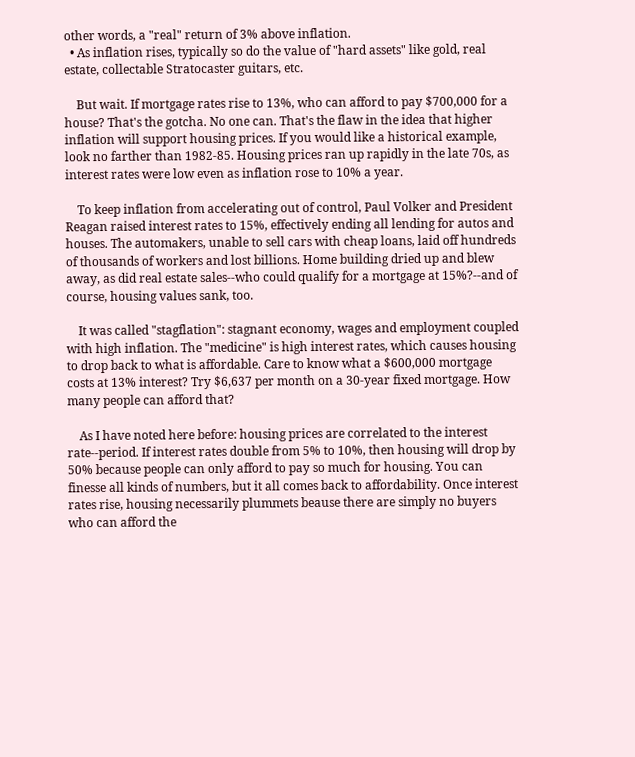other words, a "real" return of 3% above inflation.
  • As inflation rises, typically so do the value of "hard assets" like gold, real estate, collectable Stratocaster guitars, etc.

    But wait. If mortgage rates rise to 13%, who can afford to pay $700,000 for a house? That's the gotcha. No one can. That's the flaw in the idea that higher inflation will support housing prices. If you would like a historical example, look no farther than 1982-85. Housing prices ran up rapidly in the late 70s, as interest rates were low even as inflation rose to 10% a year.

    To keep inflation from accelerating out of control, Paul Volker and President Reagan raised interest rates to 15%, effectively ending all lending for autos and houses. The automakers, unable to sell cars with cheap loans, laid off hundreds of thousands of workers and lost billions. Home building dried up and blew away, as did real estate sales--who could qualify for a mortgage at 15%?--and of course, housing values sank, too.

    It was called "stagflation": stagnant economy, wages and employment coupled with high inflation. The "medicine" is high interest rates, which causes housing to drop back to what is affordable. Care to know what a $600,000 mortgage costs at 13% interest? Try $6,637 per month on a 30-year fixed mortgage. How many people can afford that?

    As I have noted here before: housing prices are correlated to the interest rate--period. If interest rates double from 5% to 10%, then housing will drop by 50% because people can only afford to pay so much for housing. You can finesse all kinds of numbers, but it all comes back to affordability. Once interest rates rise, housing necessarily plummets beause there are simply no buyers who can afford the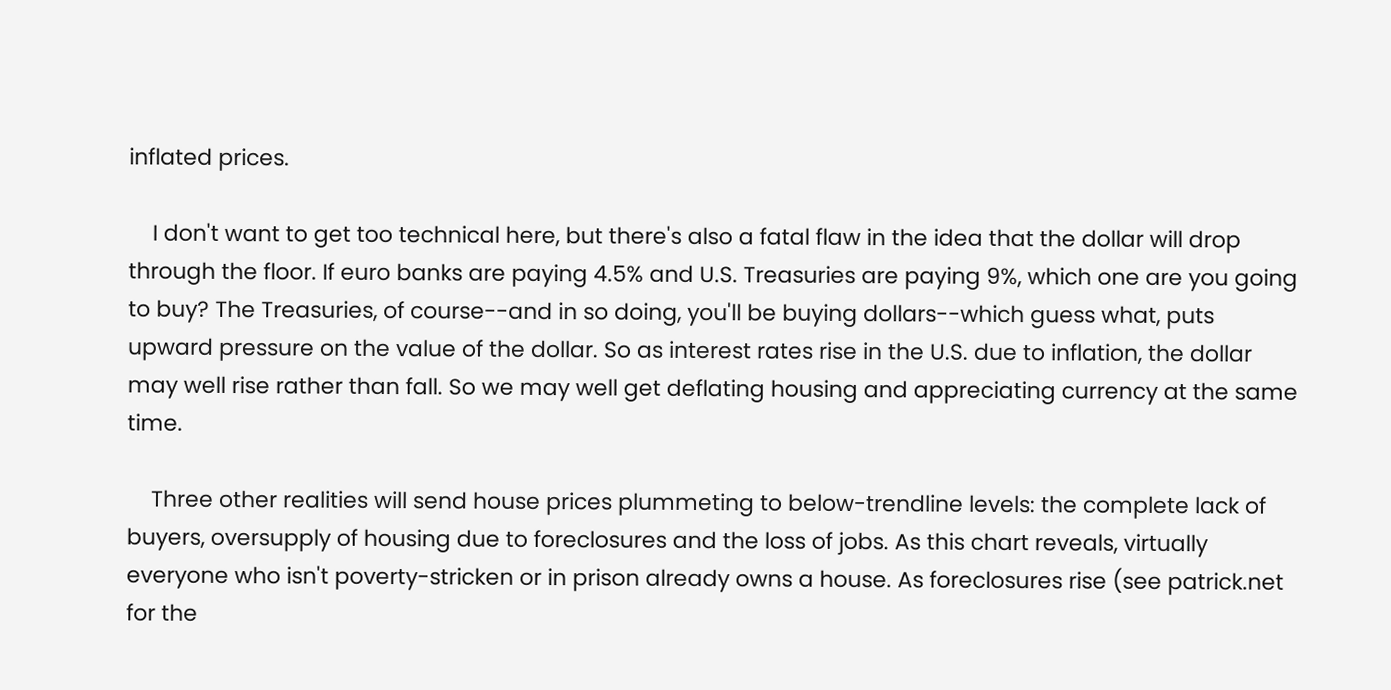inflated prices.

    I don't want to get too technical here, but there's also a fatal flaw in the idea that the dollar will drop through the floor. If euro banks are paying 4.5% and U.S. Treasuries are paying 9%, which one are you going to buy? The Treasuries, of course--and in so doing, you'll be buying dollars--which guess what, puts upward pressure on the value of the dollar. So as interest rates rise in the U.S. due to inflation, the dollar may well rise rather than fall. So we may well get deflating housing and appreciating currency at the same time.

    Three other realities will send house prices plummeting to below-trendline levels: the complete lack of buyers, oversupply of housing due to foreclosures and the loss of jobs. As this chart reveals, virtually everyone who isn't poverty-stricken or in prison already owns a house. As foreclosures rise (see patrick.net for the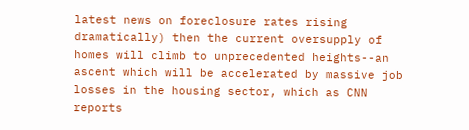latest news on foreclosure rates rising dramatically) then the current oversupply of homes will climb to unprecedented heights--an ascent which will be accelerated by massive job losses in the housing sector, which as CNN reports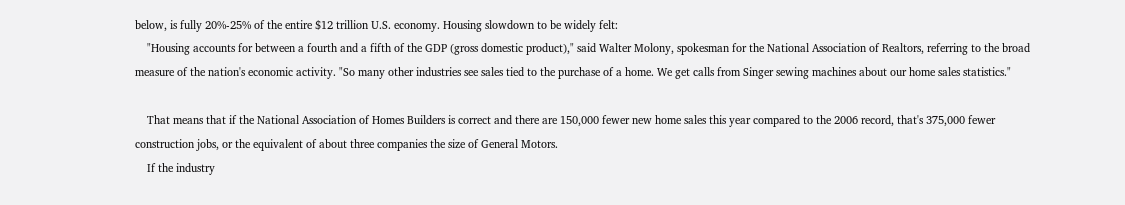below, is fully 20%-25% of the entire $12 trillion U.S. economy. Housing slowdown to be widely felt:
    "Housing accounts for between a fourth and a fifth of the GDP (gross domestic product)," said Walter Molony, spokesman for the National Association of Realtors, referring to the broad measure of the nation's economic activity. "So many other industries see sales tied to the purchase of a home. We get calls from Singer sewing machines about our home sales statistics."

    That means that if the National Association of Homes Builders is correct and there are 150,000 fewer new home sales this year compared to the 2006 record, that's 375,000 fewer construction jobs, or the equivalent of about three companies the size of General Motors.
    If the industry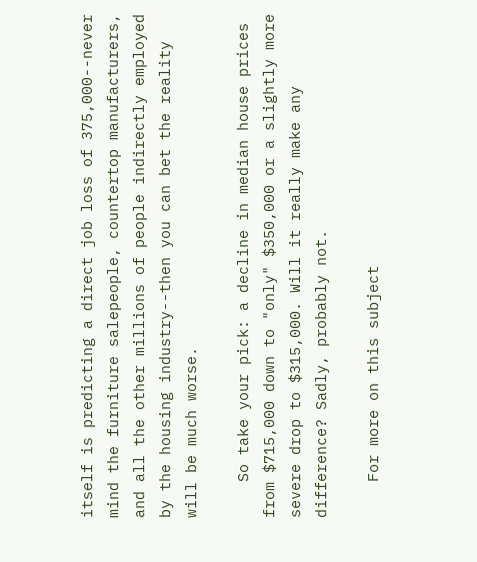itself is predicting a direct job loss of 375,000--never mind the furniture salepeople, countertop manufacturers, and all the other millions of people indirectly employed by the housing industry--then you can bet the reality will be much worse.

    So take your pick: a decline in median house prices from $715,000 down to "only" $350,000 or a slightly more severe drop to $315,000. Will it really make any difference? Sadly, probably not.

    For more on this subject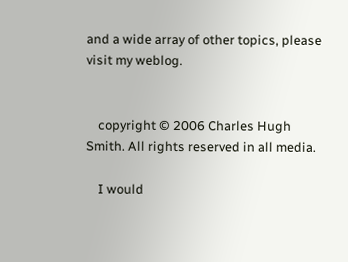and a wide array of other topics, please visit my weblog.


    copyright © 2006 Charles Hugh Smith. All rights reserved in all media.

    I would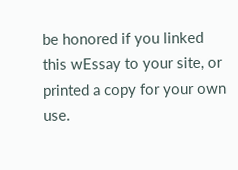be honored if you linked this wEssay to your site, or printed a copy for your own use.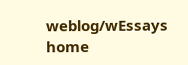weblog/wEssays     home